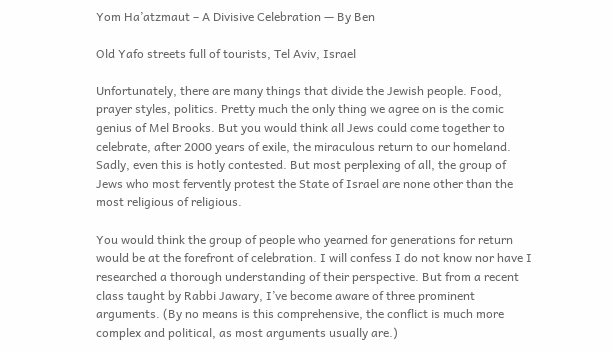Yom Ha’atzmaut – A Divisive Celebration — By Ben

Old Yafo streets full of tourists, Tel Aviv, Israel

Unfortunately, there are many things that divide the Jewish people. Food, prayer styles, politics. Pretty much the only thing we agree on is the comic genius of Mel Brooks. But you would think all Jews could come together to celebrate, after 2000 years of exile, the miraculous return to our homeland. Sadly, even this is hotly contested. But most perplexing of all, the group of Jews who most fervently protest the State of Israel are none other than the most religious of religious.

You would think the group of people who yearned for generations for return would be at the forefront of celebration. I will confess I do not know nor have I researched a thorough understanding of their perspective. But from a recent class taught by Rabbi Jawary, I’ve become aware of three prominent arguments. (By no means is this comprehensive, the conflict is much more complex and political, as most arguments usually are.)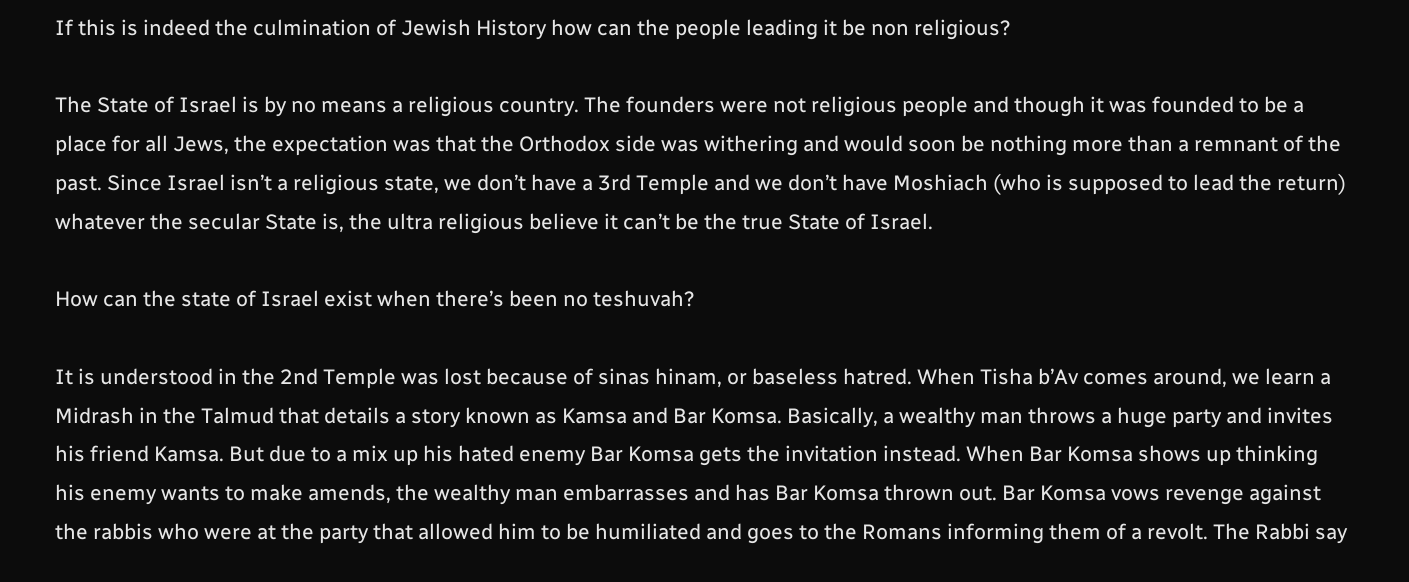If this is indeed the culmination of Jewish History how can the people leading it be non religious?

The State of Israel is by no means a religious country. The founders were not religious people and though it was founded to be a place for all Jews, the expectation was that the Orthodox side was withering and would soon be nothing more than a remnant of the past. Since Israel isn’t a religious state, we don’t have a 3rd Temple and we don’t have Moshiach (who is supposed to lead the return) whatever the secular State is, the ultra religious believe it can’t be the true State of Israel.

How can the state of Israel exist when there’s been no teshuvah?

It is understood in the 2nd Temple was lost because of sinas hinam, or baseless hatred. When Tisha b’Av comes around, we learn a Midrash in the Talmud that details a story known as Kamsa and Bar Komsa. Basically, a wealthy man throws a huge party and invites his friend Kamsa. But due to a mix up his hated enemy Bar Komsa gets the invitation instead. When Bar Komsa shows up thinking his enemy wants to make amends, the wealthy man embarrasses and has Bar Komsa thrown out. Bar Komsa vows revenge against the rabbis who were at the party that allowed him to be humiliated and goes to the Romans informing them of a revolt. The Rabbi say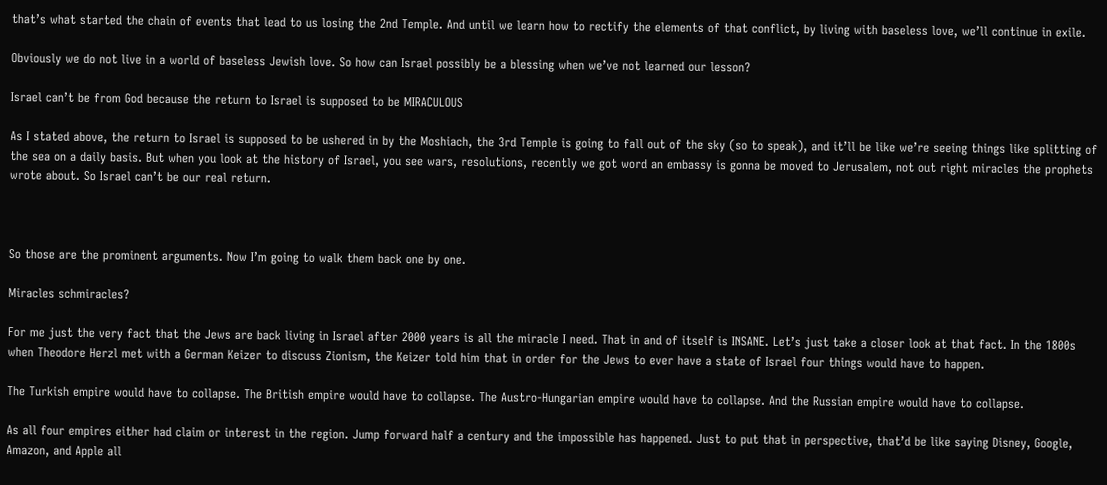that’s what started the chain of events that lead to us losing the 2nd Temple. And until we learn how to rectify the elements of that conflict, by living with baseless love, we’ll continue in exile.

Obviously we do not live in a world of baseless Jewish love. So how can Israel possibly be a blessing when we’ve not learned our lesson?

Israel can’t be from God because the return to Israel is supposed to be MIRACULOUS

As I stated above, the return to Israel is supposed to be ushered in by the Moshiach, the 3rd Temple is going to fall out of the sky (so to speak), and it’ll be like we’re seeing things like splitting of the sea on a daily basis. But when you look at the history of Israel, you see wars, resolutions, recently we got word an embassy is gonna be moved to Jerusalem, not out right miracles the prophets wrote about. So Israel can’t be our real return.



So those are the prominent arguments. Now I’m going to walk them back one by one.

Miracles schmiracles?

For me just the very fact that the Jews are back living in Israel after 2000 years is all the miracle I need. That in and of itself is INSANE. Let’s just take a closer look at that fact. In the 1800s when Theodore Herzl met with a German Keizer to discuss Zionism, the Keizer told him that in order for the Jews to ever have a state of Israel four things would have to happen.

The Turkish empire would have to collapse. The British empire would have to collapse. The Austro-Hungarian empire would have to collapse. And the Russian empire would have to collapse.

As all four empires either had claim or interest in the region. Jump forward half a century and the impossible has happened. Just to put that in perspective, that’d be like saying Disney, Google, Amazon, and Apple all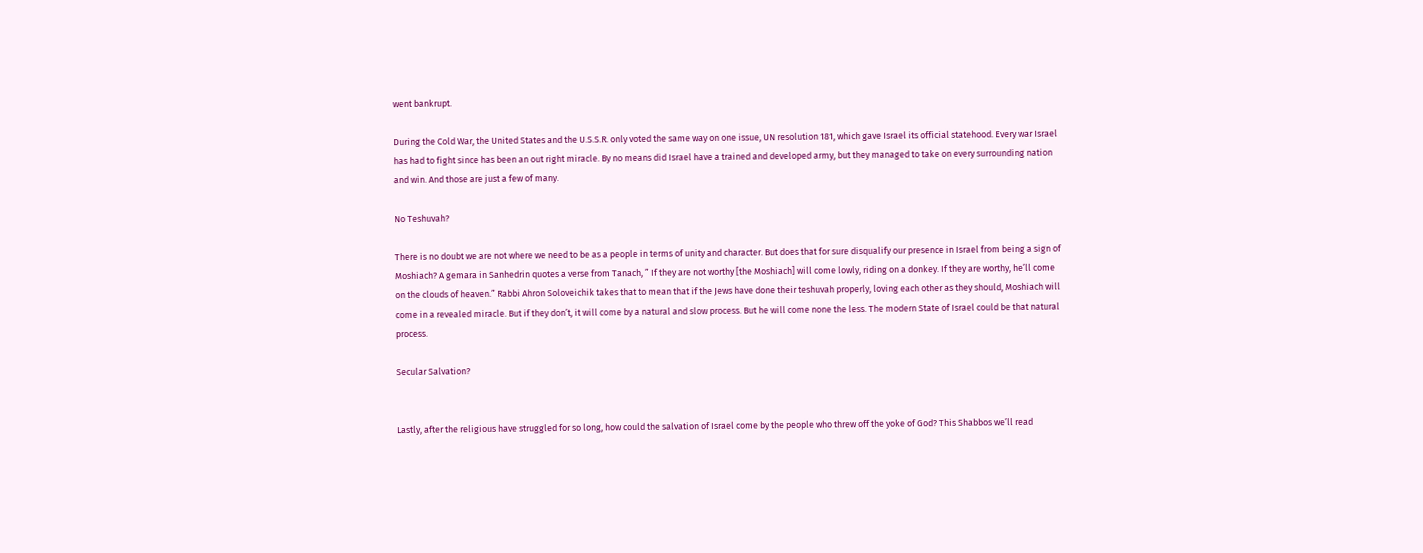went bankrupt.

During the Cold War, the United States and the U.S.S.R. only voted the same way on one issue, UN resolution 181, which gave Israel its official statehood. Every war Israel has had to fight since has been an out right miracle. By no means did Israel have a trained and developed army, but they managed to take on every surrounding nation and win. And those are just a few of many.

No Teshuvah?

There is no doubt we are not where we need to be as a people in terms of unity and character. But does that for sure disqualify our presence in Israel from being a sign of Moshiach? A gemara in Sanhedrin quotes a verse from Tanach, ” If they are not worthy [the Moshiach] will come lowly, riding on a donkey. If they are worthy, he’ll come on the clouds of heaven.” Rabbi Ahron Soloveichik takes that to mean that if the Jews have done their teshuvah properly, loving each other as they should, Moshiach will come in a revealed miracle. But if they don’t, it will come by a natural and slow process. But he will come none the less. The modern State of Israel could be that natural process.

Secular Salvation?


Lastly, after the religious have struggled for so long, how could the salvation of Israel come by the people who threw off the yoke of God? This Shabbos we’ll read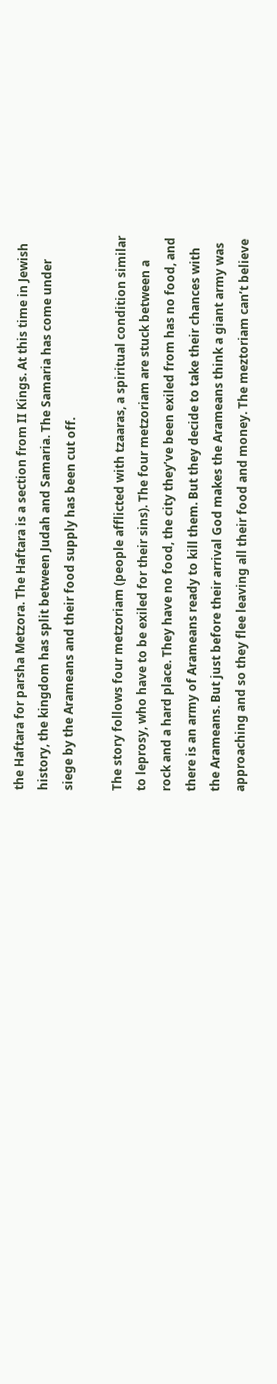the Haftara for parsha Metzora. The Haftara is a section from II Kings. At this time in Jewish history, the kingdom has split between Judah and Samaria. The Samaria has come under siege by the Arameans and their food supply has been cut off.

The story follows four metzoriam (people afflicted with tzaaras, a spiritual condition similar to leprosy, who have to be exiled for their sins). The four metzoriam are stuck between a rock and a hard place. They have no food, the city they’ve been exiled from has no food, and there is an army of Arameans ready to kill them. But they decide to take their chances with the Arameans. But just before their arrival God makes the Arameans think a giant army was approaching and so they flee leaving all their food and money. The meztoriam can’t believe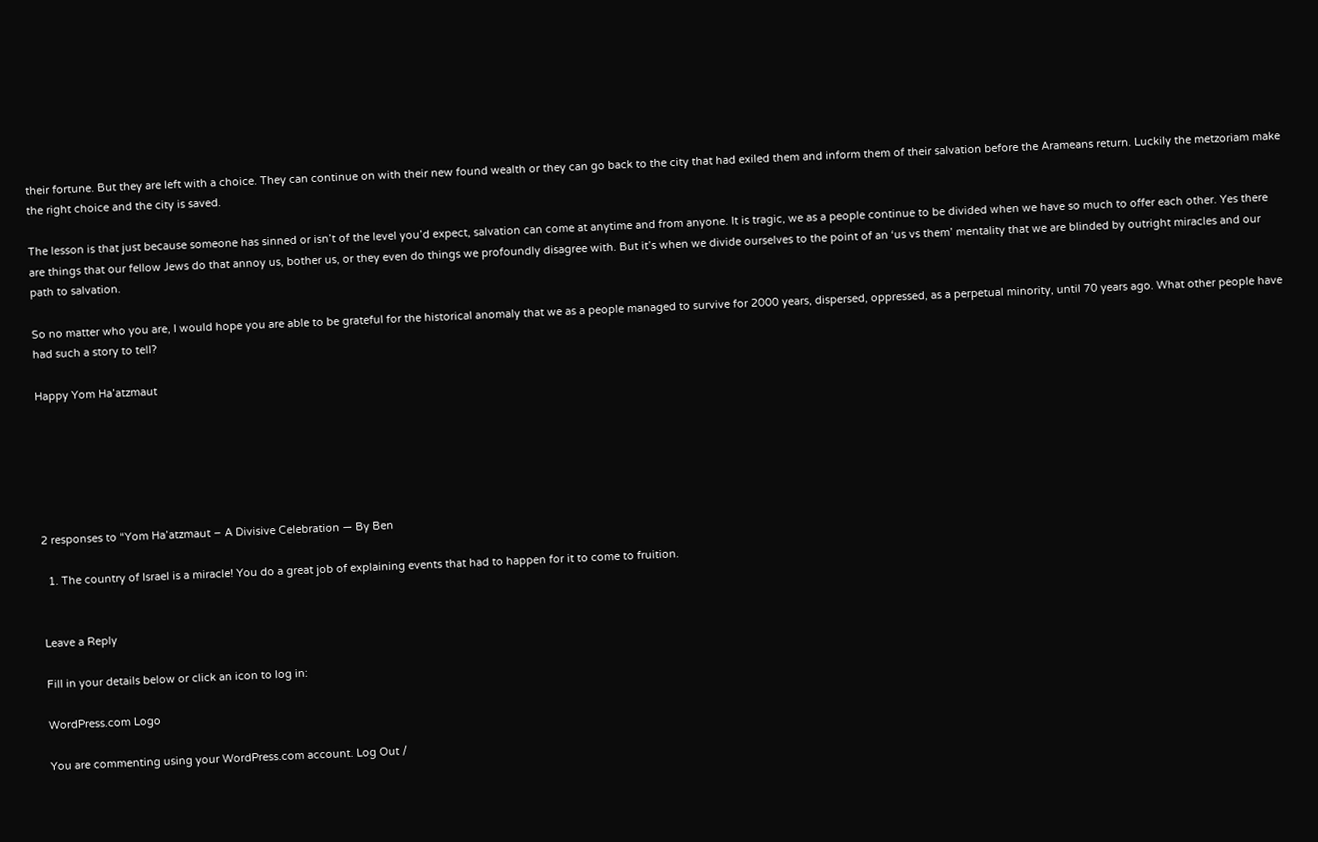their fortune. But they are left with a choice. They can continue on with their new found wealth or they can go back to the city that had exiled them and inform them of their salvation before the Arameans return. Luckily the metzoriam make the right choice and the city is saved.

The lesson is that just because someone has sinned or isn’t of the level you’d expect, salvation can come at anytime and from anyone. It is tragic, we as a people continue to be divided when we have so much to offer each other. Yes there are things that our fellow Jews do that annoy us, bother us, or they even do things we profoundly disagree with. But it’s when we divide ourselves to the point of an ‘us vs them’ mentality that we are blinded by outright miracles and our path to salvation.

So no matter who you are, I would hope you are able to be grateful for the historical anomaly that we as a people managed to survive for 2000 years, dispersed, oppressed, as a perpetual minority, until 70 years ago. What other people have had such a story to tell?

Happy Yom Ha’atzmaut






2 responses to “Yom Ha’atzmaut – A Divisive Celebration — By Ben

  1. The country of Israel is a miracle! You do a great job of explaining events that had to happen for it to come to fruition.


Leave a Reply

Fill in your details below or click an icon to log in:

WordPress.com Logo

You are commenting using your WordPress.com account. Log Out /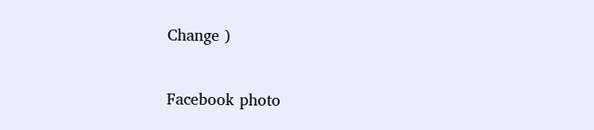Change )

Facebook photo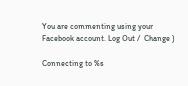You are commenting using your Facebook account. Log Out /  Change )

Connecting to %s